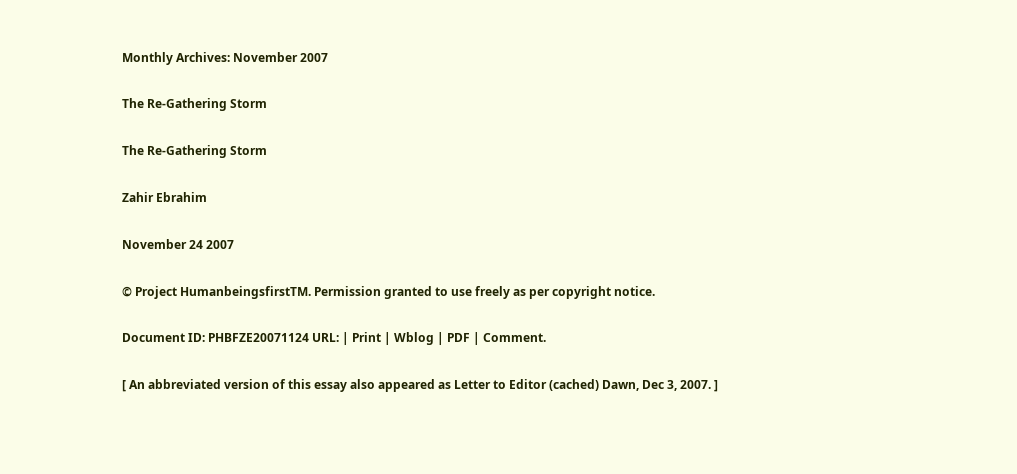Monthly Archives: November 2007

The Re-Gathering Storm

The Re-Gathering Storm

Zahir Ebrahim

November 24 2007

© Project HumanbeingsfirstTM. Permission granted to use freely as per copyright notice.

Document ID: PHBFZE20071124 URL: | Print | Wblog | PDF | Comment.

[ An abbreviated version of this essay also appeared as Letter to Editor (cached) Dawn, Dec 3, 2007. ]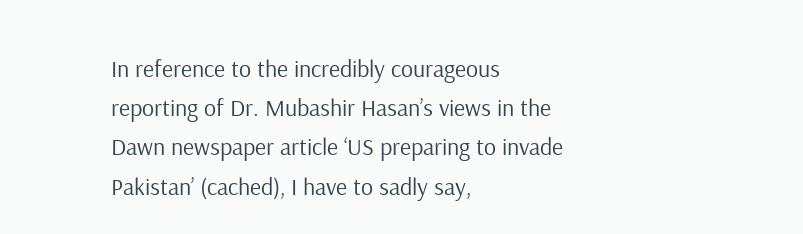In reference to the incredibly courageous reporting of Dr. Mubashir Hasan’s views in the Dawn newspaper article ‘US preparing to invade Pakistan’ (cached), I have to sadly say,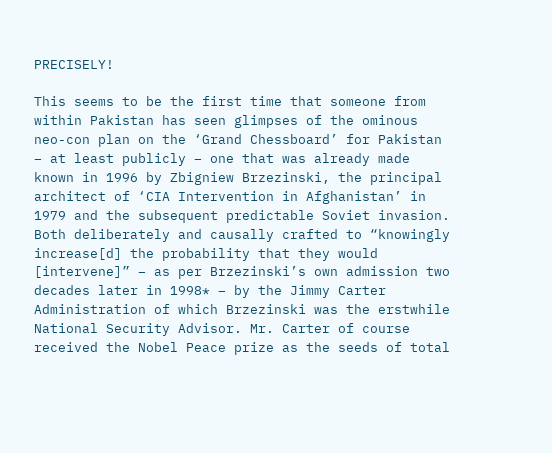PRECISELY!

This seems to be the first time that someone from within Pakistan has seen glimpses of the ominous neo-con plan on the ‘Grand Chessboard’ for Pakistan – at least publicly – one that was already made known in 1996 by Zbigniew Brzezinski, the principal architect of ‘CIA Intervention in Afghanistan’ in 1979 and the subsequent predictable Soviet invasion. Both deliberately and causally crafted to “knowingly increase[d] the probability that they would [intervene]” – as per Brzezinski’s own admission two decades later in 1998* – by the Jimmy Carter Administration of which Brzezinski was the erstwhile National Security Advisor. Mr. Carter of course received the Nobel Peace prize as the seeds of total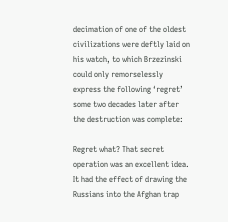decimation of one of the oldest civilizations were deftly laid on his watch, to which Brzezinski could only remorselessly express the following ‘regret’ some two decades later after the destruction was complete:

Regret what? That secret operation was an excellent idea. It had the effect of drawing the Russians into the Afghan trap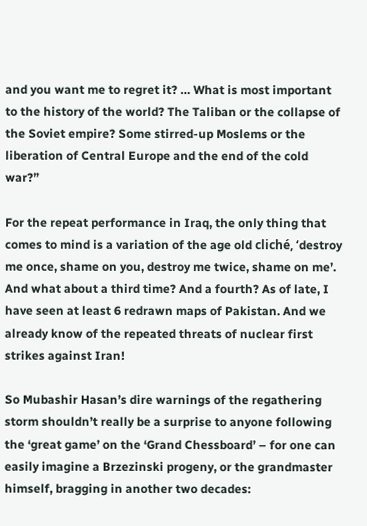and you want me to regret it? … What is most important to the history of the world? The Taliban or the collapse of the Soviet empire? Some stirred-up Moslems or the liberation of Central Europe and the end of the cold war?”

For the repeat performance in Iraq, the only thing that comes to mind is a variation of the age old cliché, ‘destroy me once, shame on you, destroy me twice, shame on me’. And what about a third time? And a fourth? As of late, I have seen at least 6 redrawn maps of Pakistan. And we already know of the repeated threats of nuclear first strikes against Iran!

So Mubashir Hasan’s dire warnings of the regathering storm shouldn’t really be a surprise to anyone following the ‘great game’ on the ‘Grand Chessboard’ – for one can easily imagine a Brzezinski progeny, or the grandmaster himself, bragging in another two decades: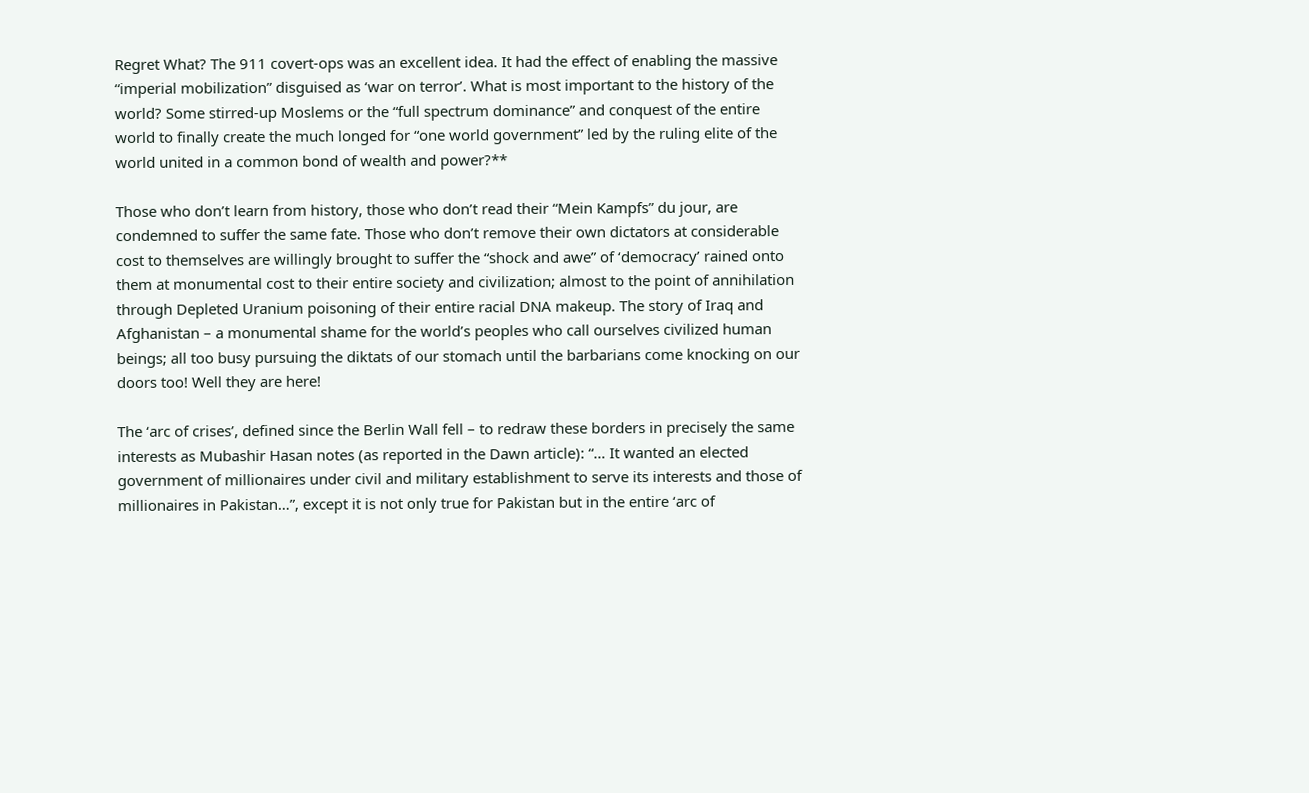Regret What? The 911 covert-ops was an excellent idea. It had the effect of enabling the massive “imperial mobilization” disguised as ‘war on terror’. What is most important to the history of the world? Some stirred-up Moslems or the “full spectrum dominance” and conquest of the entire world to finally create the much longed for “one world government” led by the ruling elite of the world united in a common bond of wealth and power?**

Those who don’t learn from history, those who don’t read their “Mein Kampfs” du jour, are condemned to suffer the same fate. Those who don’t remove their own dictators at considerable cost to themselves are willingly brought to suffer the “shock and awe” of ‘democracy’ rained onto them at monumental cost to their entire society and civilization; almost to the point of annihilation through Depleted Uranium poisoning of their entire racial DNA makeup. The story of Iraq and Afghanistan – a monumental shame for the world’s peoples who call ourselves civilized human beings; all too busy pursuing the diktats of our stomach until the barbarians come knocking on our doors too! Well they are here!

The ‘arc of crises’, defined since the Berlin Wall fell – to redraw these borders in precisely the same interests as Mubashir Hasan notes (as reported in the Dawn article): “… It wanted an elected government of millionaires under civil and military establishment to serve its interests and those of millionaires in Pakistan…”, except it is not only true for Pakistan but in the entire ‘arc of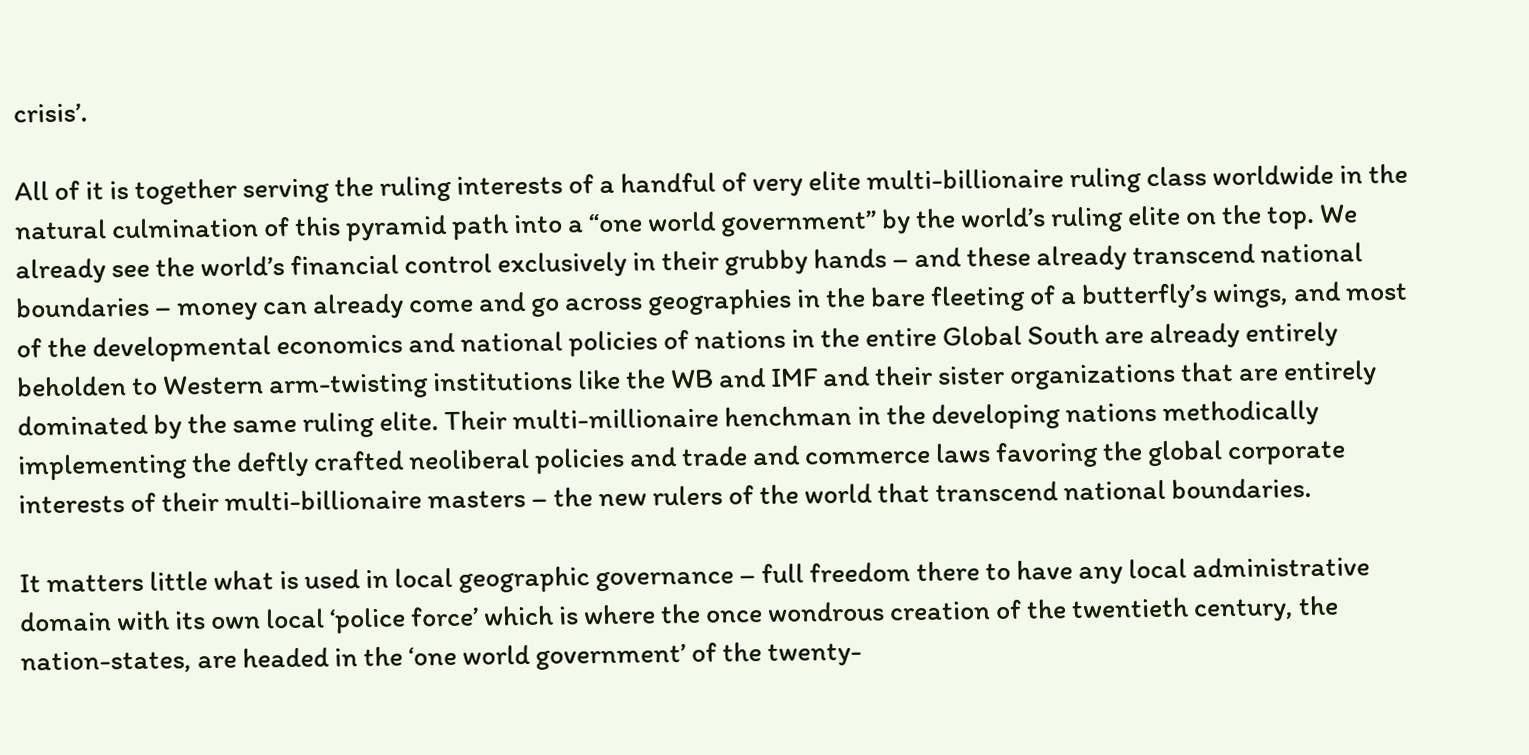crisis’.

All of it is together serving the ruling interests of a handful of very elite multi-billionaire ruling class worldwide in the natural culmination of this pyramid path into a “one world government” by the world’s ruling elite on the top. We already see the world’s financial control exclusively in their grubby hands – and these already transcend national boundaries – money can already come and go across geographies in the bare fleeting of a butterfly’s wings, and most of the developmental economics and national policies of nations in the entire Global South are already entirely beholden to Western arm-twisting institutions like the WB and IMF and their sister organizations that are entirely dominated by the same ruling elite. Their multi-millionaire henchman in the developing nations methodically implementing the deftly crafted neoliberal policies and trade and commerce laws favoring the global corporate interests of their multi-billionaire masters – the new rulers of the world that transcend national boundaries.

It matters little what is used in local geographic governance – full freedom there to have any local administrative domain with its own local ‘police force’ which is where the once wondrous creation of the twentieth century, the nation-states, are headed in the ‘one world government’ of the twenty-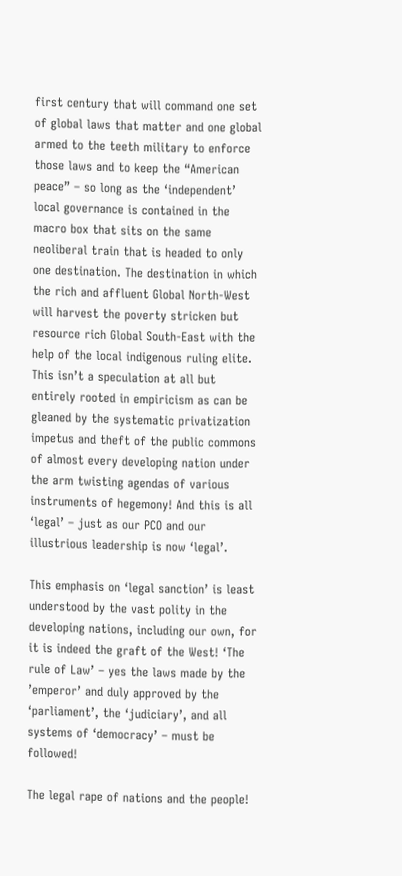first century that will command one set of global laws that matter and one global armed to the teeth military to enforce those laws and to keep the “American peace” – so long as the ‘independent’ local governance is contained in the macro box that sits on the same neoliberal train that is headed to only one destination. The destination in which the rich and affluent Global North-West will harvest the poverty stricken but resource rich Global South-East with the help of the local indigenous ruling elite. This isn’t a speculation at all but entirely rooted in empiricism as can be gleaned by the systematic privatization impetus and theft of the public commons of almost every developing nation under the arm twisting agendas of various instruments of hegemony! And this is all ‘legal’ – just as our PCO and our illustrious leadership is now ‘legal’.

This emphasis on ‘legal sanction’ is least understood by the vast polity in the developing nations, including our own, for it is indeed the graft of the West! ‘The rule of Law’ – yes the laws made by the ’emperor’ and duly approved by the ‘parliament’, the ‘judiciary’, and all systems of ‘democracy’ – must be followed!

The legal rape of nations and the people!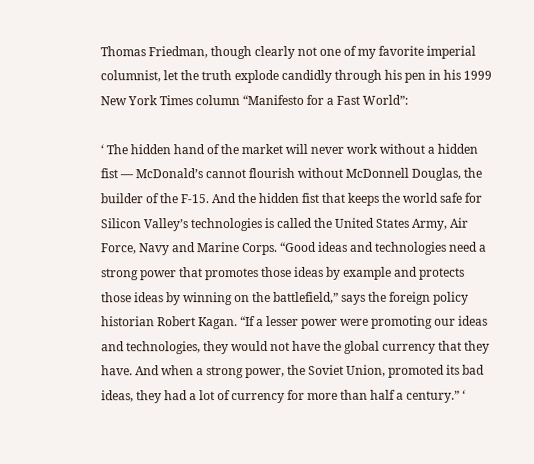Thomas Friedman, though clearly not one of my favorite imperial columnist, let the truth explode candidly through his pen in his 1999 New York Times column “Manifesto for a Fast World”:

‘ The hidden hand of the market will never work without a hidden fist — McDonald’s cannot flourish without McDonnell Douglas, the builder of the F-15. And the hidden fist that keeps the world safe for Silicon Valley’s technologies is called the United States Army, Air Force, Navy and Marine Corps. “Good ideas and technologies need a strong power that promotes those ideas by example and protects those ideas by winning on the battlefield,” says the foreign policy historian Robert Kagan. “If a lesser power were promoting our ideas and technologies, they would not have the global currency that they have. And when a strong power, the Soviet Union, promoted its bad ideas, they had a lot of currency for more than half a century.” ‘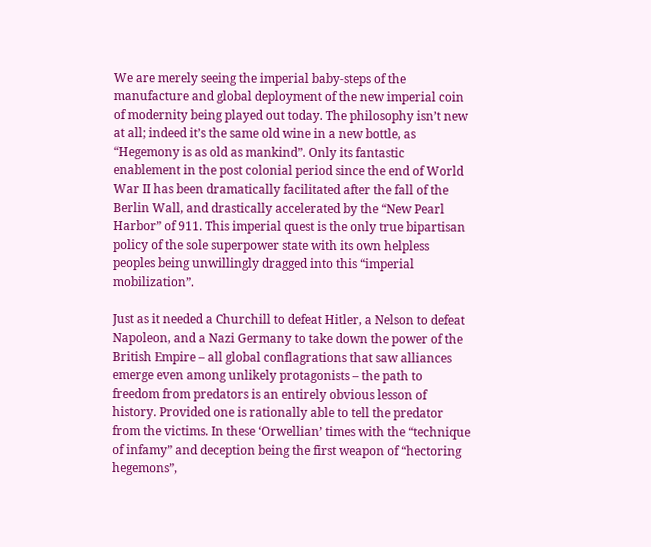We are merely seeing the imperial baby-steps of the manufacture and global deployment of the new imperial coin of modernity being played out today. The philosophy isn’t new at all; indeed it’s the same old wine in a new bottle, as “Hegemony is as old as mankind”. Only its fantastic enablement in the post colonial period since the end of World War II has been dramatically facilitated after the fall of the Berlin Wall, and drastically accelerated by the “New Pearl Harbor” of 911. This imperial quest is the only true bipartisan policy of the sole superpower state with its own helpless peoples being unwillingly dragged into this “imperial mobilization”.

Just as it needed a Churchill to defeat Hitler, a Nelson to defeat Napoleon, and a Nazi Germany to take down the power of the British Empire – all global conflagrations that saw alliances emerge even among unlikely protagonists – the path to freedom from predators is an entirely obvious lesson of history. Provided one is rationally able to tell the predator from the victims. In these ‘Orwellian’ times with the “technique of infamy” and deception being the first weapon of “hectoring hegemons”,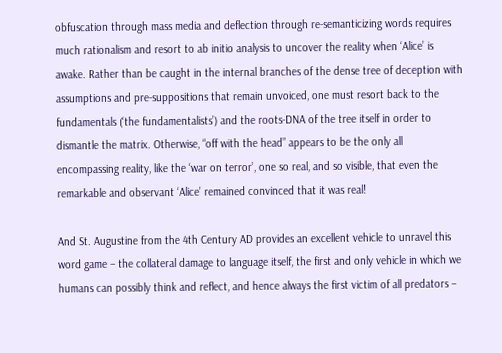obfuscation through mass media and deflection through re-semanticizing words requires much rationalism and resort to ab initio analysis to uncover the reality when ‘Alice’ is awake. Rather than be caught in the internal branches of the dense tree of deception with assumptions and pre-suppositions that remain unvoiced, one must resort back to the fundamentals (‘the fundamentalists’) and the roots-DNA of the tree itself in order to dismantle the matrix. Otherwise, “off with the head” appears to be the only all encompassing reality, like the ‘war on terror’, one so real, and so visible, that even the remarkable and observant ‘Alice’ remained convinced that it was real!

And St. Augustine from the 4th Century AD provides an excellent vehicle to unravel this word game – the collateral damage to language itself, the first and only vehicle in which we humans can possibly think and reflect, and hence always the first victim of all predators –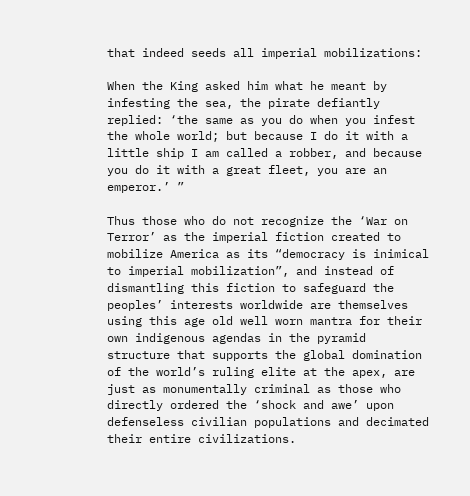that indeed seeds all imperial mobilizations:

When the King asked him what he meant by infesting the sea, the pirate defiantly replied: ‘the same as you do when you infest the whole world; but because I do it with a little ship I am called a robber, and because you do it with a great fleet, you are an emperor.’ ”

Thus those who do not recognize the ‘War on Terror’ as the imperial fiction created to mobilize America as its “democracy is inimical to imperial mobilization”, and instead of dismantling this fiction to safeguard the peoples’ interests worldwide are themselves using this age old well worn mantra for their own indigenous agendas in the pyramid structure that supports the global domination of the world’s ruling elite at the apex, are just as monumentally criminal as those who directly ordered the ‘shock and awe’ upon defenseless civilian populations and decimated their entire civilizations.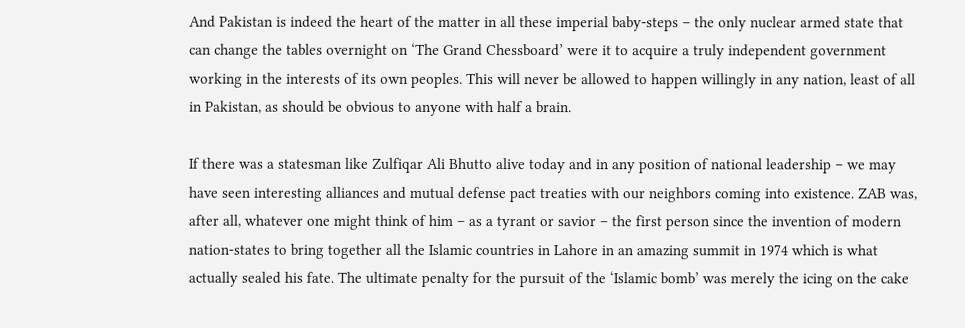And Pakistan is indeed the heart of the matter in all these imperial baby-steps – the only nuclear armed state that can change the tables overnight on ‘The Grand Chessboard’ were it to acquire a truly independent government working in the interests of its own peoples. This will never be allowed to happen willingly in any nation, least of all in Pakistan, as should be obvious to anyone with half a brain.

If there was a statesman like Zulfiqar Ali Bhutto alive today and in any position of national leadership – we may have seen interesting alliances and mutual defense pact treaties with our neighbors coming into existence. ZAB was, after all, whatever one might think of him – as a tyrant or savior – the first person since the invention of modern nation-states to bring together all the Islamic countries in Lahore in an amazing summit in 1974 which is what actually sealed his fate. The ultimate penalty for the pursuit of the ‘Islamic bomb’ was merely the icing on the cake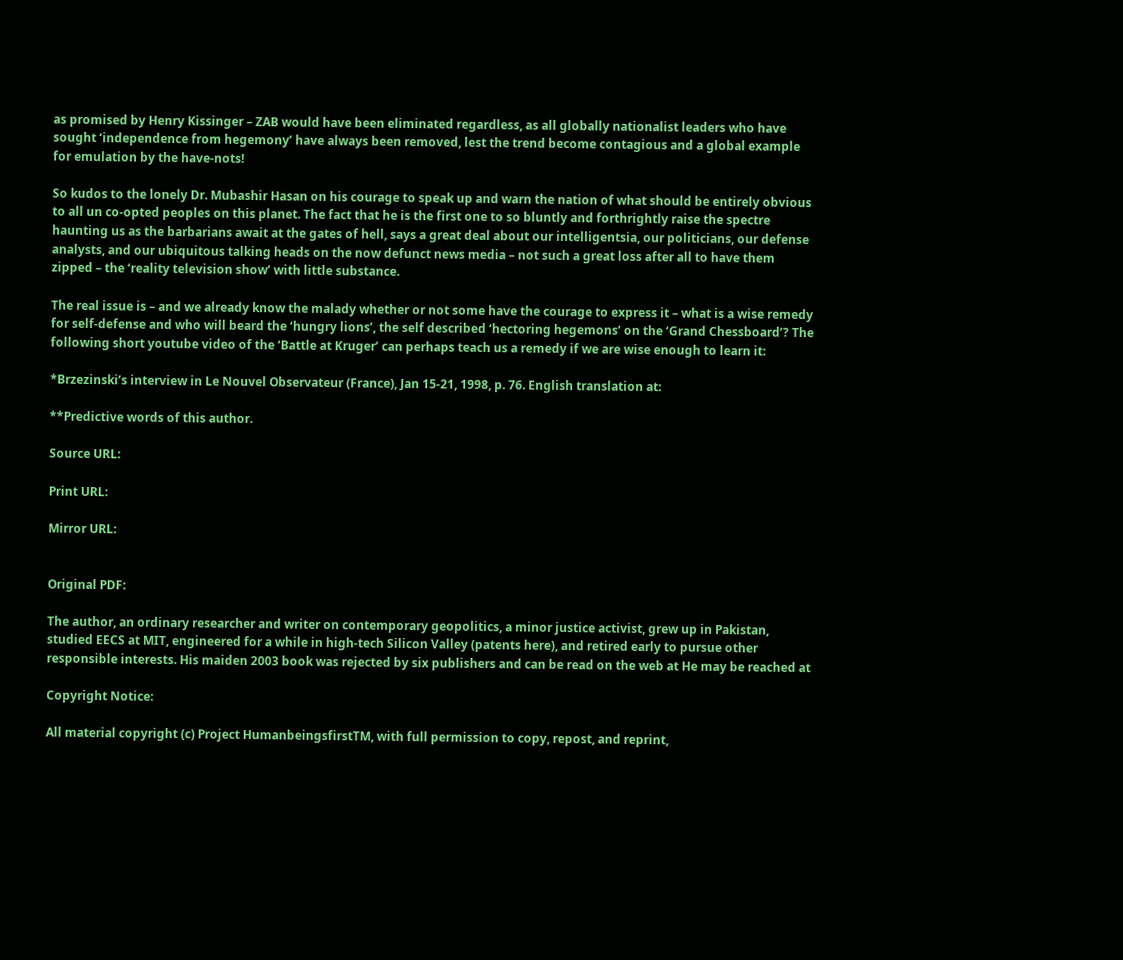as promised by Henry Kissinger – ZAB would have been eliminated regardless, as all globally nationalist leaders who have sought ‘independence from hegemony’ have always been removed, lest the trend become contagious and a global example for emulation by the have-nots!

So kudos to the lonely Dr. Mubashir Hasan on his courage to speak up and warn the nation of what should be entirely obvious to all un co-opted peoples on this planet. The fact that he is the first one to so bluntly and forthrightly raise the spectre haunting us as the barbarians await at the gates of hell, says a great deal about our intelligentsia, our politicians, our defense analysts, and our ubiquitous talking heads on the now defunct news media – not such a great loss after all to have them zipped – the ‘reality television show’ with little substance.

The real issue is – and we already know the malady whether or not some have the courage to express it – what is a wise remedy for self-defense and who will beard the ‘hungry lions’, the self described ‘hectoring hegemons’ on the ‘Grand Chessboard’? The following short youtube video of the ‘Battle at Kruger’ can perhaps teach us a remedy if we are wise enough to learn it:

*Brzezinski’s interview in Le Nouvel Observateur (France), Jan 15-21, 1998, p. 76. English translation at:

**Predictive words of this author.

Source URL:

Print URL:

Mirror URL:


Original PDF:

The author, an ordinary researcher and writer on contemporary geopolitics, a minor justice activist, grew up in Pakistan, studied EECS at MIT, engineered for a while in high-tech Silicon Valley (patents here), and retired early to pursue other responsible interests. His maiden 2003 book was rejected by six publishers and can be read on the web at He may be reached at

Copyright Notice:

All material copyright (c) Project HumanbeingsfirstTM, with full permission to copy, repost, and reprint,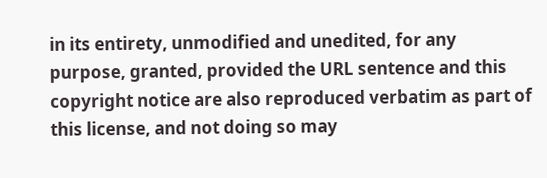in its entirety, unmodified and unedited, for any purpose, granted, provided the URL sentence and this copyright notice are also reproduced verbatim as part of this license, and not doing so may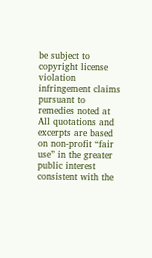be subject to copyright license violation infringement claims pursuant to remedies noted at All quotations and excerpts are based on non-profit “fair use” in the greater public interest consistent with the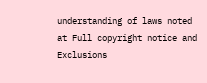understanding of laws noted at Full copyright notice and Exclusions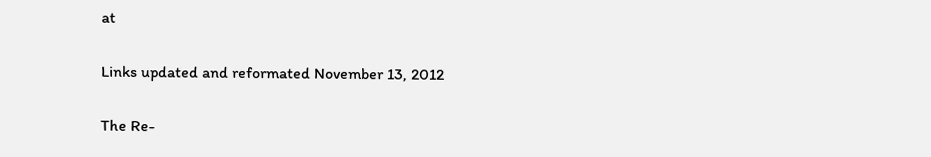at

Links updated and reformated November 13, 2012

The Re-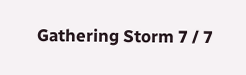Gathering Storm 7 / 7